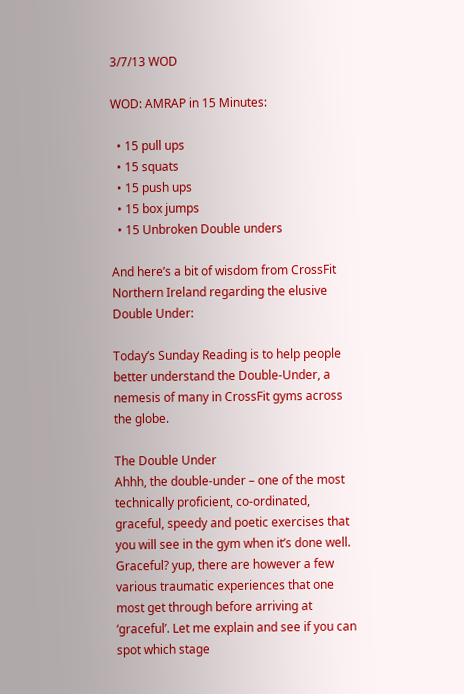3/7/13 WOD

WOD: AMRAP in 15 Minutes:

  • 15 pull ups
  • 15 squats
  • 15 push ups
  • 15 box jumps
  • 15 Unbroken Double unders

And here’s a bit of wisdom from CrossFit Northern Ireland regarding the elusive Double Under:

Today’s Sunday Reading is to help people better understand the Double-Under, a nemesis of many in CrossFit gyms across the globe.

The Double Under
Ahhh, the double-under – one of the most technically proficient, co-ordinated, graceful, speedy and poetic exercises that you will see in the gym when it’s done well. Graceful? yup, there are however a few various traumatic experiences that one most get through before arriving at ‘graceful’. Let me explain and see if you can spot which stage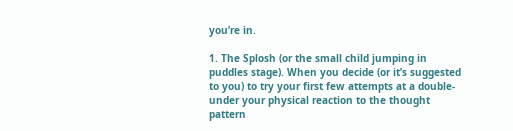you’re in.

1. The Splosh (or the small child jumping in puddles stage). When you decide (or it’s suggested to you) to try your first few attempts at a double-under your physical reaction to the thought pattern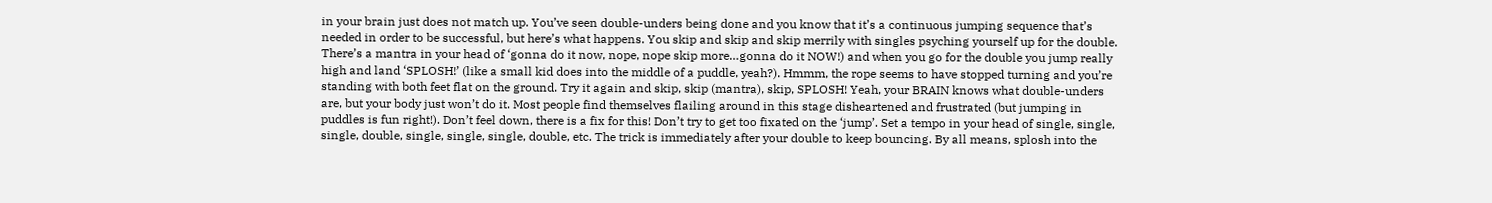in your brain just does not match up. You’ve seen double-unders being done and you know that it’s a continuous jumping sequence that’s needed in order to be successful, but here’s what happens. You skip and skip and skip merrily with singles psyching yourself up for the double. There’s a mantra in your head of ‘gonna do it now, nope, nope skip more…gonna do it NOW!) and when you go for the double you jump really high and land ‘SPLOSH!’ (like a small kid does into the middle of a puddle, yeah?). Hmmm, the rope seems to have stopped turning and you’re standing with both feet flat on the ground. Try it again and skip, skip (mantra), skip, SPLOSH! Yeah, your BRAIN knows what double-unders are, but your body just won’t do it. Most people find themselves flailing around in this stage disheartened and frustrated (but jumping in puddles is fun right!). Don’t feel down, there is a fix for this! Don’t try to get too fixated on the ‘jump’. Set a tempo in your head of single, single, single, double, single, single, single, double, etc. The trick is immediately after your double to keep bouncing. By all means, splosh into the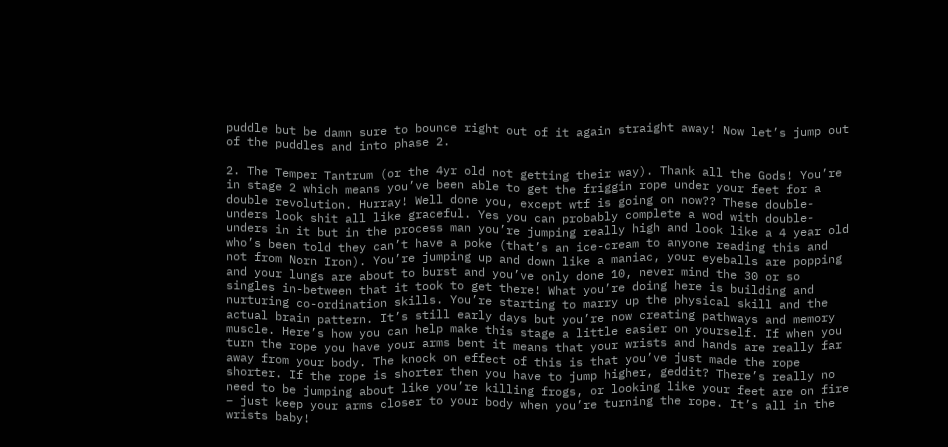puddle but be damn sure to bounce right out of it again straight away! Now let’s jump out of the puddles and into phase 2.

2. The Temper Tantrum (or the 4yr old not getting their way). Thank all the Gods! You’re in stage 2 which means you’ve been able to get the friggin rope under your feet for a double revolution. Hurray! Well done you, except wtf is going on now?? These double-unders look shit all like graceful. Yes you can probably complete a wod with double-unders in it but in the process man you’re jumping really high and look like a 4 year old who’s been told they can’t have a poke (that’s an ice-cream to anyone reading this and not from Norn Iron). You’re jumping up and down like a maniac, your eyeballs are popping and your lungs are about to burst and you’ve only done 10, never mind the 30 or so singles in-between that it took to get there! What you’re doing here is building and nurturing co-ordination skills. You’re starting to marry up the physical skill and the actual brain pattern. It’s still early days but you’re now creating pathways and memory muscle. Here’s how you can help make this stage a little easier on yourself. If when you turn the rope you have your arms bent it means that your wrists and hands are really far away from your body. The knock on effect of this is that you’ve just made the rope shorter. If the rope is shorter then you have to jump higher, geddit? There’s really no need to be jumping about like you’re killing frogs, or looking like your feet are on fire – just keep your arms closer to your body when you’re turning the rope. It’s all in the wrists baby!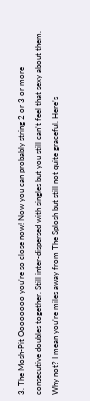3. The Mosh-Pit Oooooooo you’re so close now! Now you can probably string 2 or 3 or more consecutive doubles together. Still inter-dispersed with singles but you still can’t feel that sexy about them. Why not? I mean you’re miles away from The Splosh but still not quite graceful. Here’s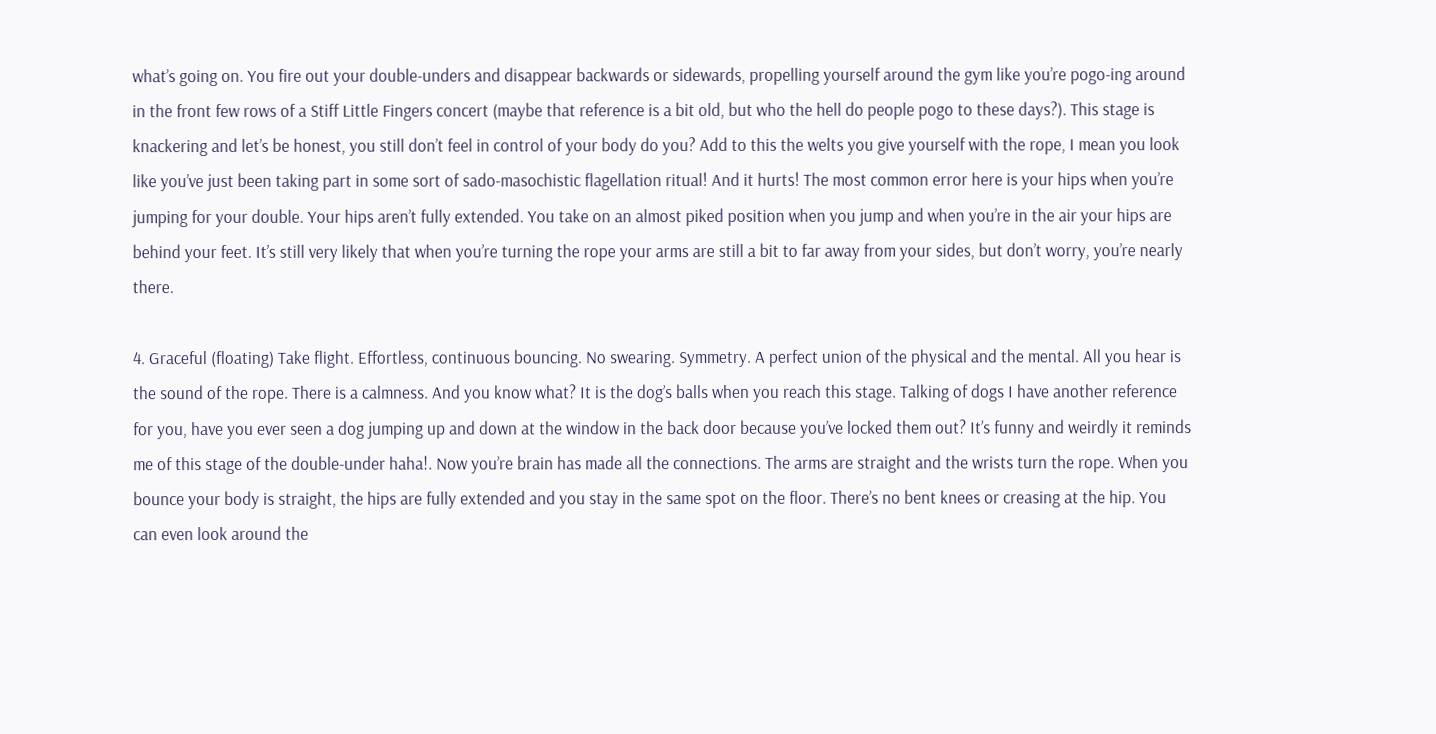what’s going on. You fire out your double-unders and disappear backwards or sidewards, propelling yourself around the gym like you’re pogo-ing around in the front few rows of a Stiff Little Fingers concert (maybe that reference is a bit old, but who the hell do people pogo to these days?). This stage is knackering and let’s be honest, you still don’t feel in control of your body do you? Add to this the welts you give yourself with the rope, I mean you look like you’ve just been taking part in some sort of sado-masochistic flagellation ritual! And it hurts! The most common error here is your hips when you’re jumping for your double. Your hips aren’t fully extended. You take on an almost piked position when you jump and when you’re in the air your hips are behind your feet. It’s still very likely that when you’re turning the rope your arms are still a bit to far away from your sides, but don’t worry, you’re nearly there.

4. Graceful (floating) Take flight. Effortless, continuous bouncing. No swearing. Symmetry. A perfect union of the physical and the mental. All you hear is the sound of the rope. There is a calmness. And you know what? It is the dog’s balls when you reach this stage. Talking of dogs I have another reference for you, have you ever seen a dog jumping up and down at the window in the back door because you’ve locked them out? It’s funny and weirdly it reminds me of this stage of the double-under haha!. Now you’re brain has made all the connections. The arms are straight and the wrists turn the rope. When you bounce your body is straight, the hips are fully extended and you stay in the same spot on the floor. There’s no bent knees or creasing at the hip. You can even look around the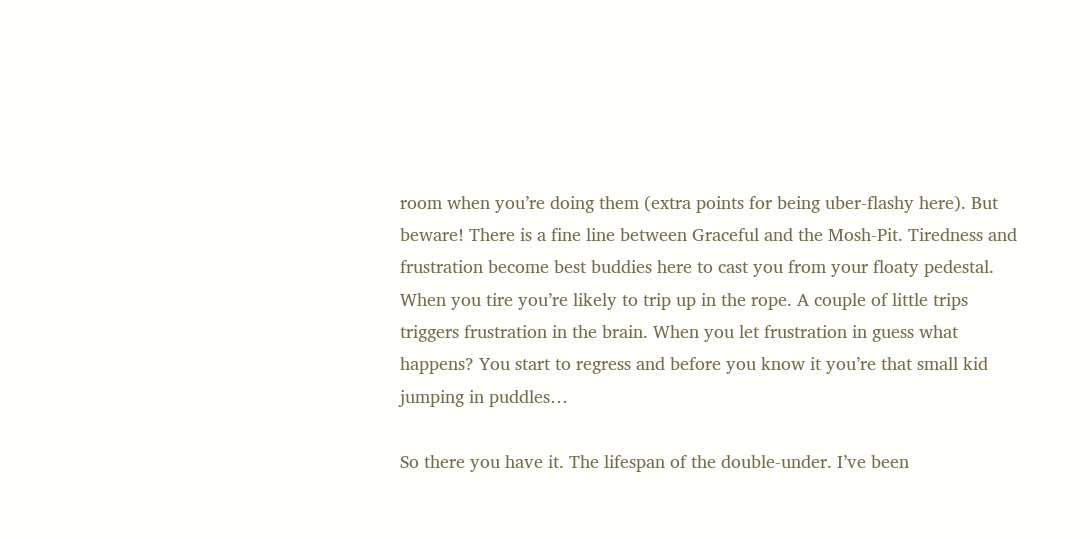room when you’re doing them (extra points for being uber-flashy here). But beware! There is a fine line between Graceful and the Mosh-Pit. Tiredness and frustration become best buddies here to cast you from your floaty pedestal. When you tire you’re likely to trip up in the rope. A couple of little trips triggers frustration in the brain. When you let frustration in guess what happens? You start to regress and before you know it you’re that small kid jumping in puddles…

So there you have it. The lifespan of the double-under. I’ve been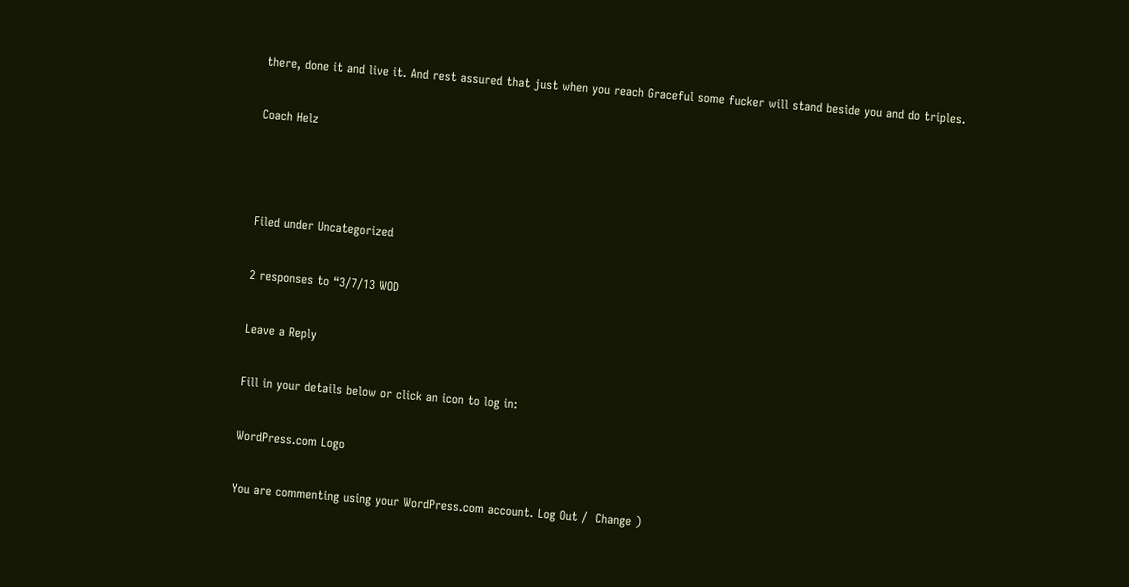there, done it and live it. And rest assured that just when you reach Graceful some fucker will stand beside you and do triples.

Coach Helz



Filed under Uncategorized

2 responses to “3/7/13 WOD

Leave a Reply

Fill in your details below or click an icon to log in:

WordPress.com Logo

You are commenting using your WordPress.com account. Log Out /  Change )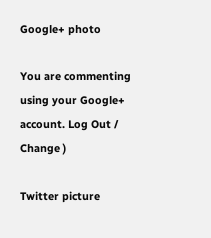Google+ photo

You are commenting using your Google+ account. Log Out /  Change )

Twitter picture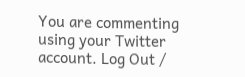You are commenting using your Twitter account. Log Out /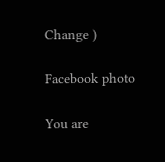Change )

Facebook photo

You are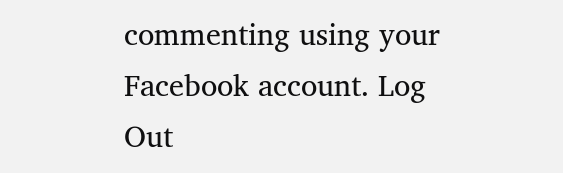commenting using your Facebook account. Log Out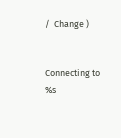/  Change )


Connecting to %s